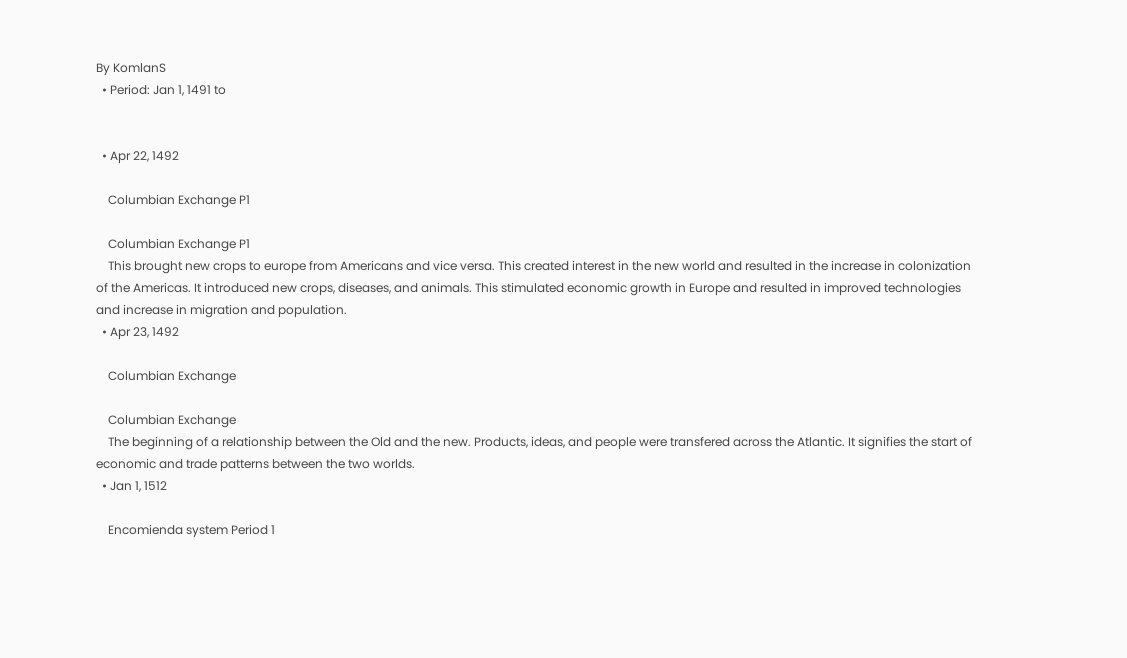By KomlanS
  • Period: Jan 1, 1491 to


  • Apr 22, 1492

    Columbian Exchange P1

    Columbian Exchange P1
    This brought new crops to europe from Americans and vice versa. This created interest in the new world and resulted in the increase in colonization of the Americas. It introduced new crops, diseases, and animals. This stimulated economic growth in Europe and resulted in improved technologies and increase in migration and population.
  • Apr 23, 1492

    Columbian Exchange

    Columbian Exchange
    The beginning of a relationship between the Old and the new. Products, ideas, and people were transfered across the Atlantic. It signifies the start of economic and trade patterns between the two worlds.
  • Jan 1, 1512

    Encomienda system Period 1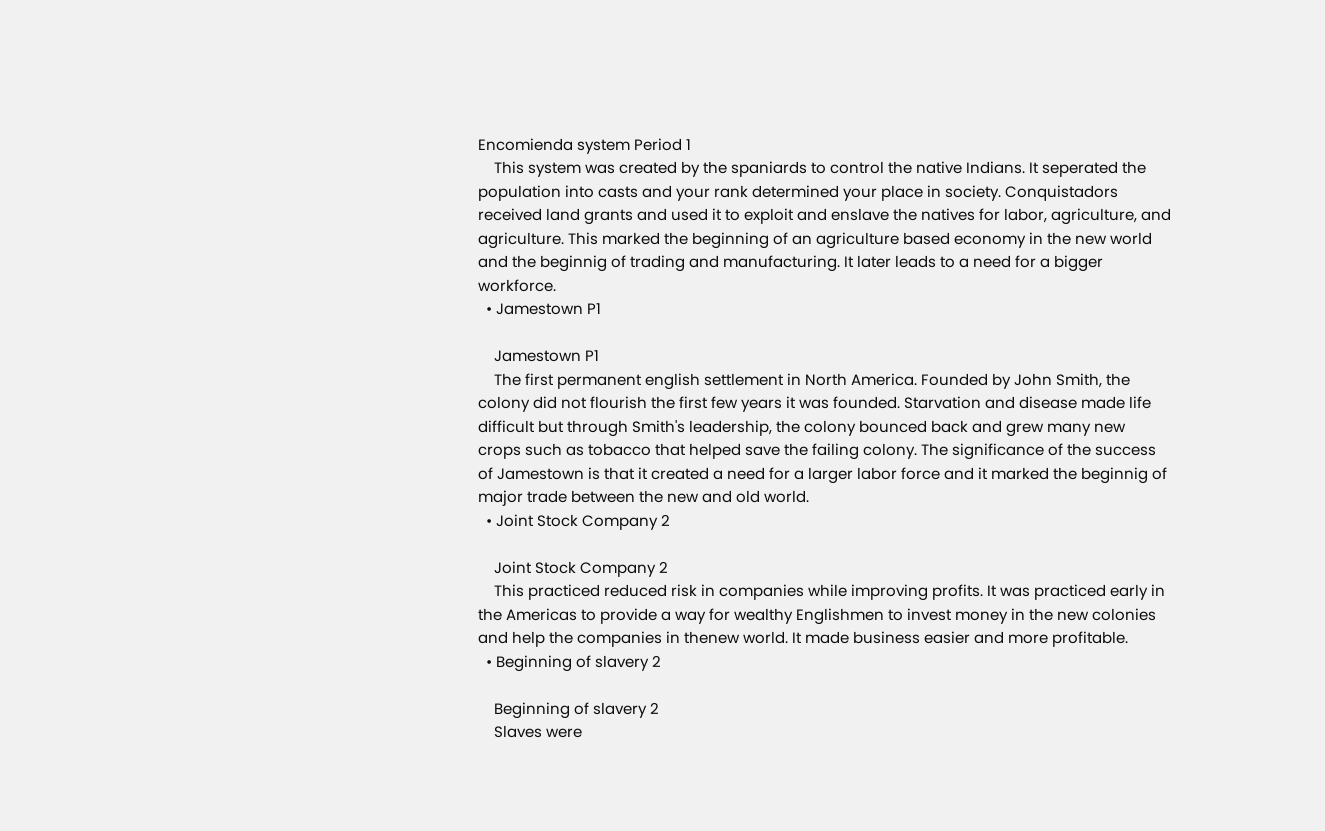Encomienda system Period 1
    This system was created by the spaniards to control the native Indians. It seperated the population into casts and your rank determined your place in society. Conquistadors received land grants and used it to exploit and enslave the natives for labor, agriculture, and agriculture. This marked the beginning of an agriculture based economy in the new world and the beginnig of trading and manufacturing. It later leads to a need for a bigger workforce.
  • Jamestown P1

    Jamestown P1
    The first permanent english settlement in North America. Founded by John Smith, the colony did not flourish the first few years it was founded. Starvation and disease made life difficult but through Smith's leadership, the colony bounced back and grew many new crops such as tobacco that helped save the failing colony. The significance of the success of Jamestown is that it created a need for a larger labor force and it marked the beginnig of major trade between the new and old world.
  • Joint Stock Company 2

    Joint Stock Company 2
    This practiced reduced risk in companies while improving profits. It was practiced early in the Americas to provide a way for wealthy Englishmen to invest money in the new colonies and help the companies in thenew world. It made business easier and more profitable.
  • Beginning of slavery 2

    Beginning of slavery 2
    Slaves were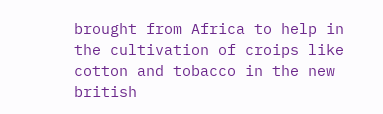brought from Africa to help in the cultivation of croips like cotton and tobacco in the new british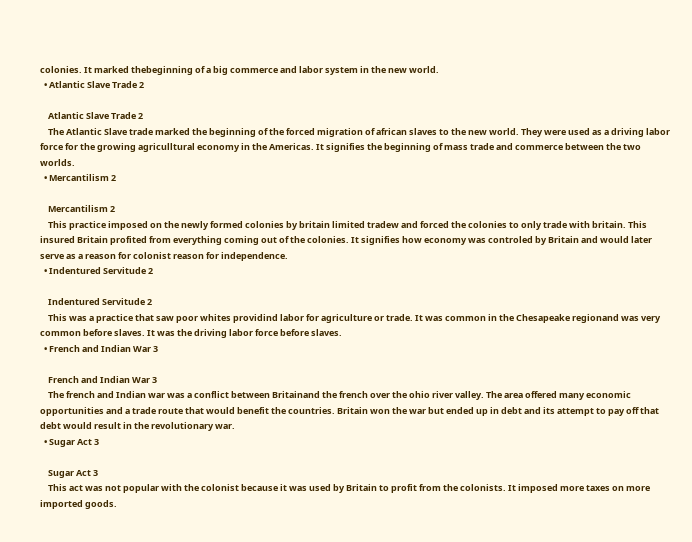colonies. It marked thebeginning of a big commerce and labor system in the new world.
  • Atlantic Slave Trade 2

    Atlantic Slave Trade 2
    The Atlantic Slave trade marked the beginning of the forced migration of african slaves to the new world. They were used as a driving labor force for the growing agriculltural economy in the Americas. It signifies the beginning of mass trade and commerce between the two worlds.
  • Mercantilism 2

    Mercantilism 2
    This practice imposed on the newly formed colonies by britain limited tradew and forced the colonies to only trade with britain. This insured Britain profited from everything coming out of the colonies. It signifies how economy was controled by Britain and would later serve as a reason for colonist reason for independence.
  • Indentured Servitude 2

    Indentured Servitude 2
    This was a practice that saw poor whites providind labor for agriculture or trade. It was common in the Chesapeake regionand was very common before slaves. It was the driving labor force before slaves.
  • French and Indian War 3

    French and Indian War 3
    The french and Indian war was a conflict between Britainand the french over the ohio river valley. The area offered many economic opportunities and a trade route that would benefit the countries. Britain won the war but ended up in debt and its attempt to pay off that debt would result in the revolutionary war.
  • Sugar Act 3

    Sugar Act 3
    This act was not popular with the colonist because it was used by Britain to profit from the colonists. It imposed more taxes on more imported goods.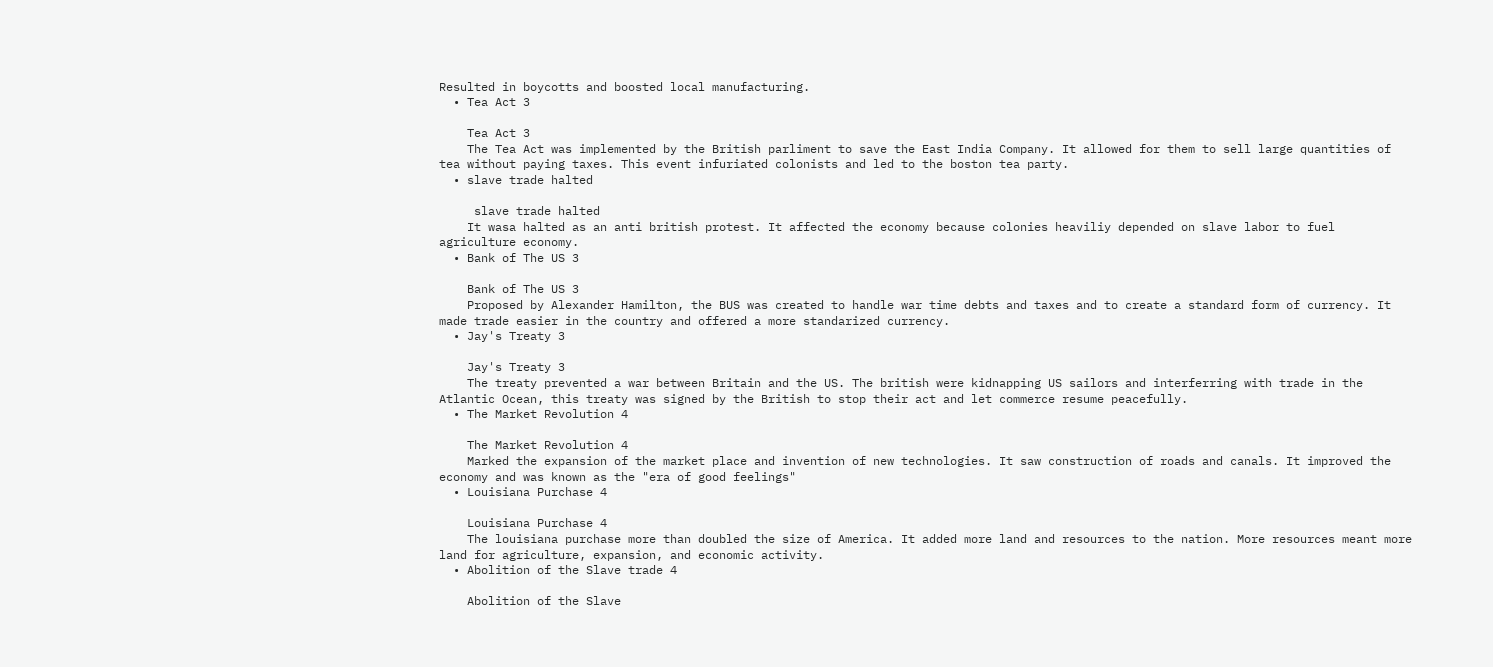Resulted in boycotts and boosted local manufacturing.
  • Tea Act 3

    Tea Act 3
    The Tea Act was implemented by the British parliment to save the East India Company. It allowed for them to sell large quantities of tea without paying taxes. This event infuriated colonists and led to the boston tea party.
  • slave trade halted

     slave trade halted
    It wasa halted as an anti british protest. It affected the economy because colonies heaviliy depended on slave labor to fuel agriculture economy.
  • Bank of The US 3

    Bank of The US 3
    Proposed by Alexander Hamilton, the BUS was created to handle war time debts and taxes and to create a standard form of currency. It made trade easier in the country and offered a more standarized currency.
  • Jay's Treaty 3

    Jay's Treaty 3
    The treaty prevented a war between Britain and the US. The british were kidnapping US sailors and interferring with trade in the Atlantic Ocean, this treaty was signed by the British to stop their act and let commerce resume peacefully.
  • The Market Revolution 4

    The Market Revolution 4
    Marked the expansion of the market place and invention of new technologies. It saw construction of roads and canals. It improved the economy and was known as the "era of good feelings"
  • Louisiana Purchase 4

    Louisiana Purchase 4
    The louisiana purchase more than doubled the size of America. It added more land and resources to the nation. More resources meant more land for agriculture, expansion, and economic activity.
  • Abolition of the Slave trade 4

    Abolition of the Slave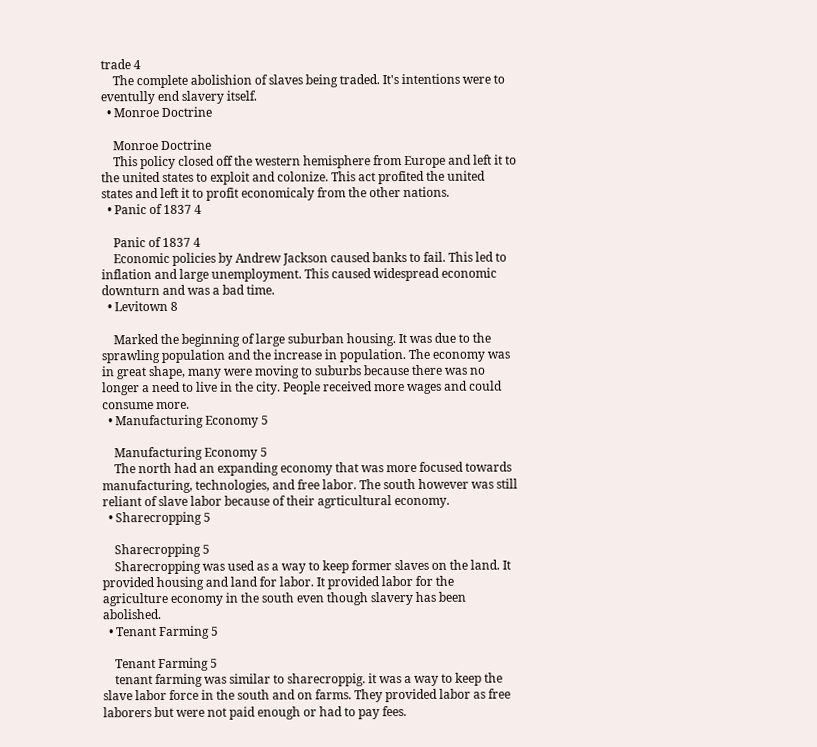trade 4
    The complete abolishion of slaves being traded. It's intentions were to eventully end slavery itself.
  • Monroe Doctrine

    Monroe Doctrine
    This policy closed off the western hemisphere from Europe and left it to the united states to exploit and colonize. This act profited the united states and left it to profit economicaly from the other nations.
  • Panic of 1837 4

    Panic of 1837 4
    Economic policies by Andrew Jackson caused banks to fail. This led to inflation and large unemployment. This caused widespread economic downturn and was a bad time.
  • Levitown 8

    Marked the beginning of large suburban housing. It was due to the sprawling population and the increase in population. The economy was in great shape, many were moving to suburbs because there was no longer a need to live in the city. People received more wages and could consume more.
  • Manufacturing Economy 5

    Manufacturing Economy 5
    The north had an expanding economy that was more focused towards manufacturing, technologies, and free labor. The south however was still reliant of slave labor because of their agrticultural economy.
  • Sharecropping 5

    Sharecropping 5
    Sharecropping was used as a way to keep former slaves on the land. It provided housing and land for labor. It provided labor for the agriculture economy in the south even though slavery has been abolished.
  • Tenant Farming 5

    Tenant Farming 5
    tenant farming was similar to sharecroppig. it was a way to keep the slave labor force in the south and on farms. They provided labor as free laborers but were not paid enough or had to pay fees.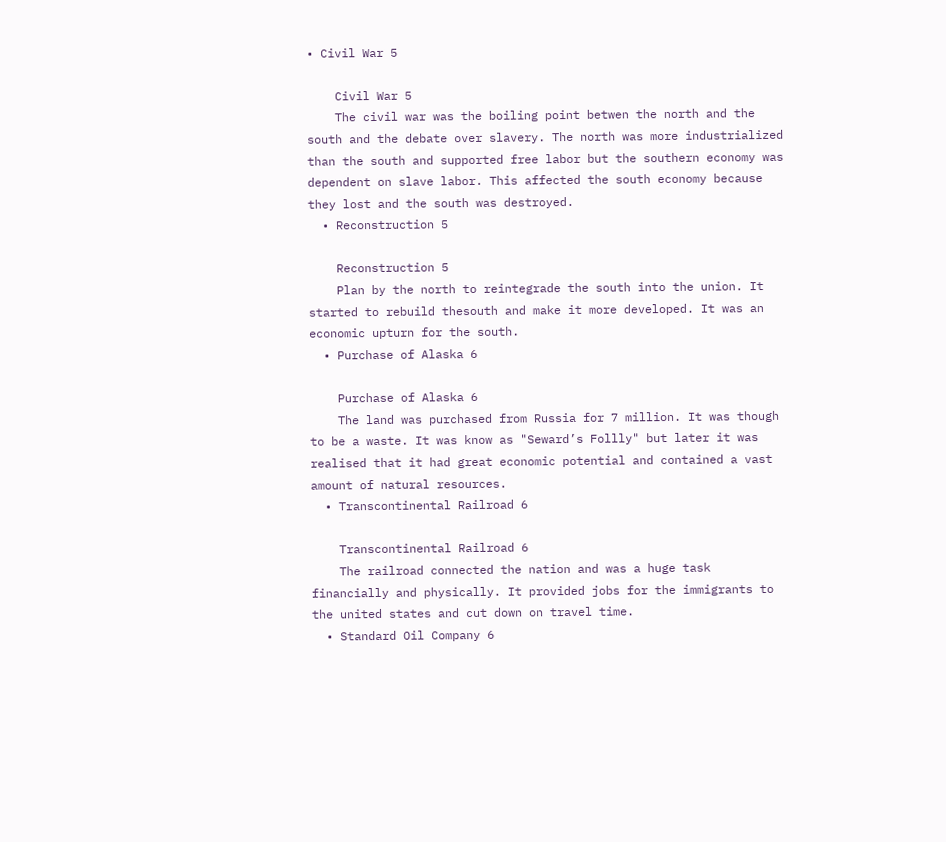• Civil War 5

    Civil War 5
    The civil war was the boiling point betwen the north and the south and the debate over slavery. The north was more industrialized than the south and supported free labor but the southern economy was dependent on slave labor. This affected the south economy because they lost and the south was destroyed.
  • Reconstruction 5

    Reconstruction 5
    Plan by the north to reintegrade the south into the union. It started to rebuild thesouth and make it more developed. It was an economic upturn for the south.
  • Purchase of Alaska 6

    Purchase of Alaska 6
    The land was purchased from Russia for 7 million. It was though to be a waste. It was know as "Seward’s Follly" but later it was realised that it had great economic potential and contained a vast amount of natural resources.
  • Transcontinental Railroad 6

    Transcontinental Railroad 6
    The railroad connected the nation and was a huge task financially and physically. It provided jobs for the immigrants to the united states and cut down on travel time.
  • Standard Oil Company 6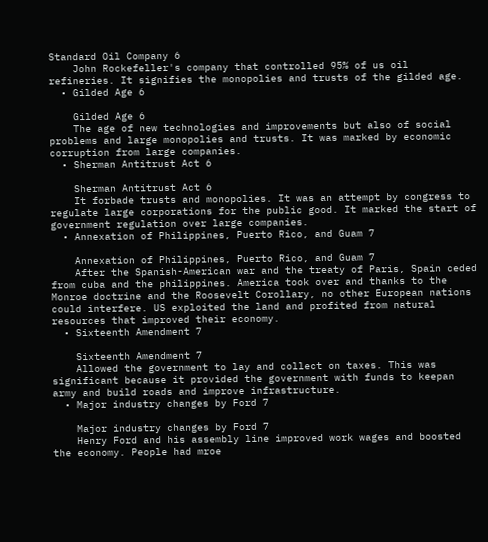Standard Oil Company 6
    John Rockefeller's company that controlled 95% of us oil refineries. It signifies the monopolies and trusts of the gilded age.
  • Gilded Age 6

    Gilded Age 6
    The age of new technologies and improvements but also of social problems and large monopolies and trusts. It was marked by economic corruption from large companies.
  • Sherman Antitrust Act 6

    Sherman Antitrust Act 6
    It forbade trusts and monopolies. It was an attempt by congress to regulate large corporations for the public good. It marked the start of government regulation over large companies.
  • Annexation of Philippines, Puerto Rico, and Guam 7

    Annexation of Philippines, Puerto Rico, and Guam 7
    After the Spanish-American war and the treaty of Paris, Spain ceded from cuba and the philippines. America took over and thanks to the Monroe doctrine and the Roosevelt Corollary, no other European nations could interfere. US exploited the land and profited from natural resources that improved their economy.
  • Sixteenth Amendment 7

    Sixteenth Amendment 7
    Allowed the government to lay and collect on taxes. This was significant because it provided the government with funds to keepan army and build roads and improve infrastructure.
  • Major industry changes by Ford 7

    Major industry changes by Ford 7
    Henry Ford and his assembly line improved work wages and boosted the economy. People had mroe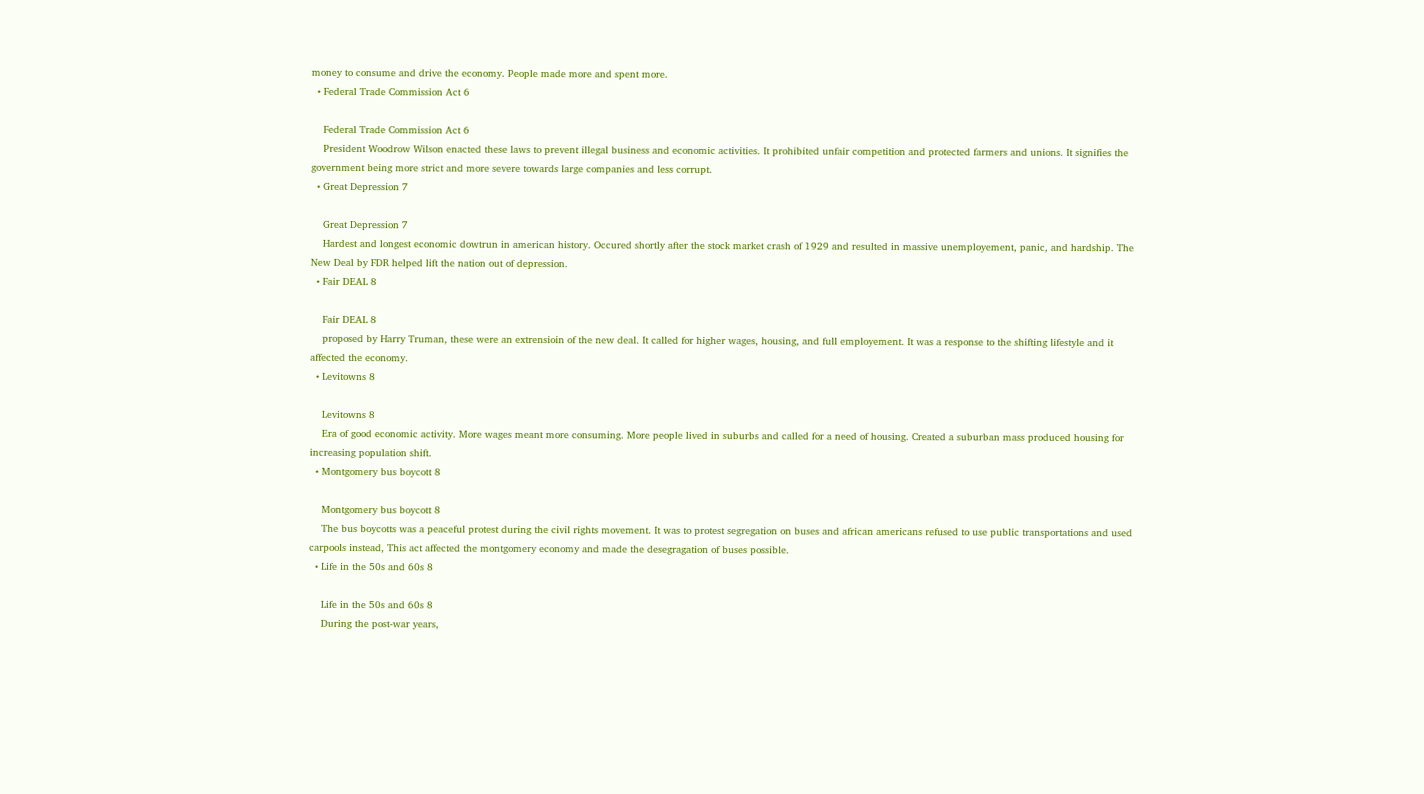money to consume and drive the economy. People made more and spent more.
  • Federal Trade Commission Act 6

    Federal Trade Commission Act 6
    President Woodrow Wilson enacted these laws to prevent illegal business and economic activities. It prohibited unfair competition and protected farmers and unions. It signifies the government being more strict and more severe towards large companies and less corrupt.
  • Great Depression 7

    Great Depression 7
    Hardest and longest economic dowtrun in american history. Occured shortly after the stock market crash of 1929 and resulted in massive unemployement, panic, and hardship. The New Deal by FDR helped lift the nation out of depression.
  • Fair DEAL 8

    Fair DEAL 8
    proposed by Harry Truman, these were an extrensioin of the new deal. It called for higher wages, housing, and full employement. It was a response to the shifting lifestyle and it affected the economy.
  • Levitowns 8

    Levitowns 8
    Era of good economic activity. More wages meant more consuming. More people lived in suburbs and called for a need of housing. Created a suburban mass produced housing for increasing population shift.
  • Montgomery bus boycott 8

    Montgomery bus boycott 8
    The bus boycotts was a peaceful protest during the civil rights movement. It was to protest segregation on buses and african americans refused to use public transportations and used carpools instead, This act affected the montgomery economy and made the desegragation of buses possible.
  • Life in the 50s and 60s 8

    Life in the 50s and 60s 8
    During the post-war years,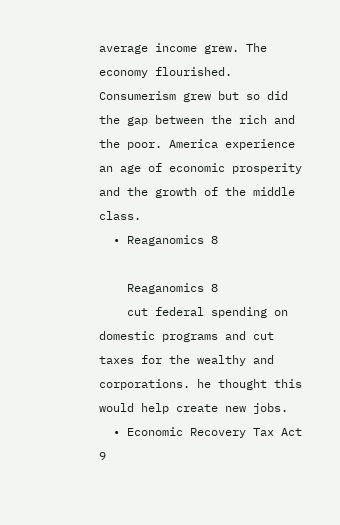average income grew. The economy flourished. Consumerism grew but so did the gap between the rich and the poor. America experience an age of economic prosperity and the growth of the middle class.
  • Reaganomics 8

    Reaganomics 8
    cut federal spending on domestic programs and cut taxes for the wealthy and corporations. he thought this would help create new jobs.
  • Economic Recovery Tax Act 9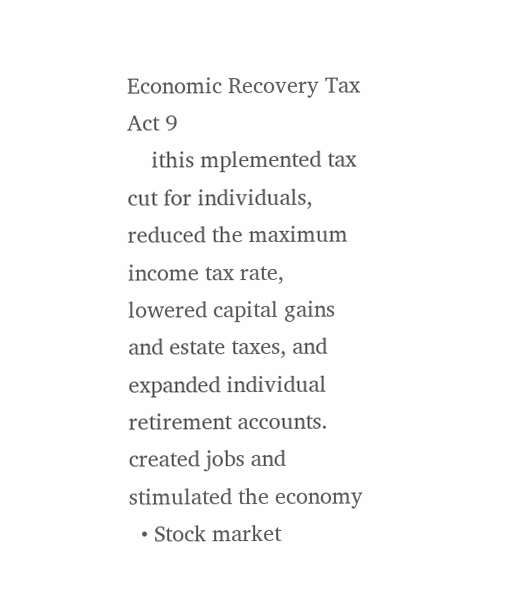Economic Recovery Tax Act 9
    ithis mplemented tax cut for individuals, reduced the maximum income tax rate, lowered capital gains and estate taxes, and expanded individual retirement accounts. created jobs and stimulated the economy
  • Stock market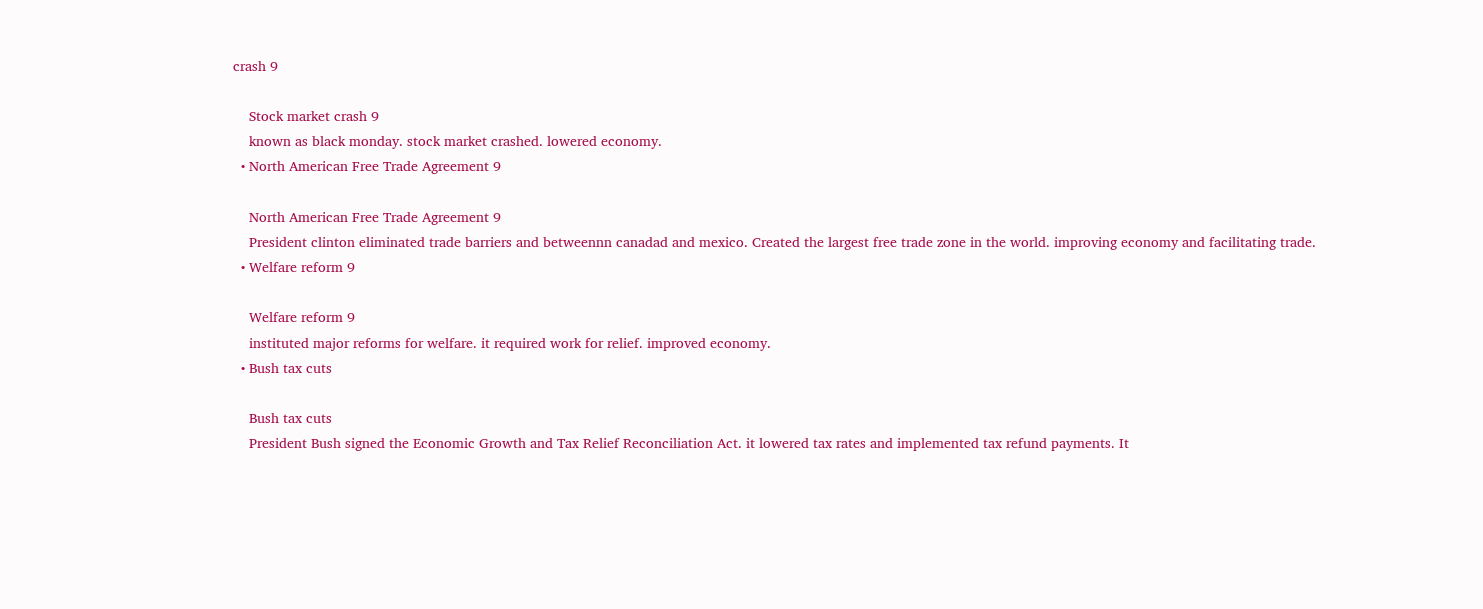crash 9

    Stock market crash 9
    known as black monday. stock market crashed. lowered economy.
  • North American Free Trade Agreement 9

    North American Free Trade Agreement 9
    President clinton eliminated trade barriers and betweennn canadad and mexico. Created the largest free trade zone in the world. improving economy and facilitating trade.
  • Welfare reform 9

    Welfare reform 9
    instituted major reforms for welfare. it required work for relief. improved economy.
  • Bush tax cuts

    Bush tax cuts
    President Bush signed the Economic Growth and Tax Relief Reconciliation Act. it lowered tax rates and implemented tax refund payments. It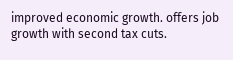improved economic growth. offers job growth with second tax cuts.